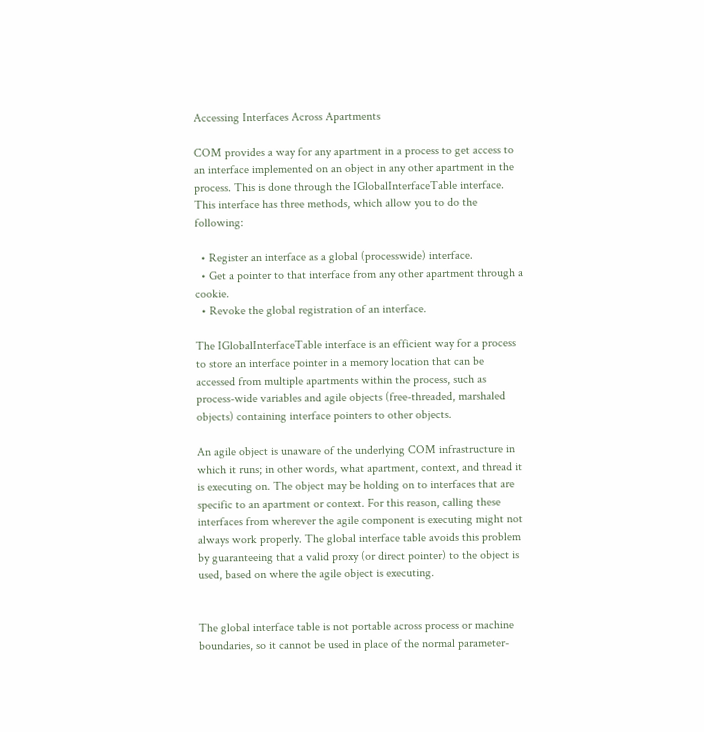Accessing Interfaces Across Apartments

COM provides a way for any apartment in a process to get access to an interface implemented on an object in any other apartment in the process. This is done through the IGlobalInterfaceTable interface. This interface has three methods, which allow you to do the following:

  • Register an interface as a global (processwide) interface.
  • Get a pointer to that interface from any other apartment through a cookie.
  • Revoke the global registration of an interface.

The IGlobalInterfaceTable interface is an efficient way for a process to store an interface pointer in a memory location that can be accessed from multiple apartments within the process, such as process-wide variables and agile objects (free-threaded, marshaled objects) containing interface pointers to other objects.

An agile object is unaware of the underlying COM infrastructure in which it runs; in other words, what apartment, context, and thread it is executing on. The object may be holding on to interfaces that are specific to an apartment or context. For this reason, calling these interfaces from wherever the agile component is executing might not always work properly. The global interface table avoids this problem by guaranteeing that a valid proxy (or direct pointer) to the object is used, based on where the agile object is executing.


The global interface table is not portable across process or machine boundaries, so it cannot be used in place of the normal parameter-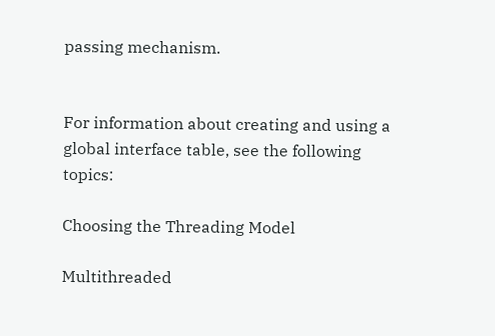passing mechanism.


For information about creating and using a global interface table, see the following topics:

Choosing the Threading Model

Multithreaded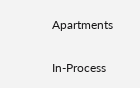Apartments

In-Process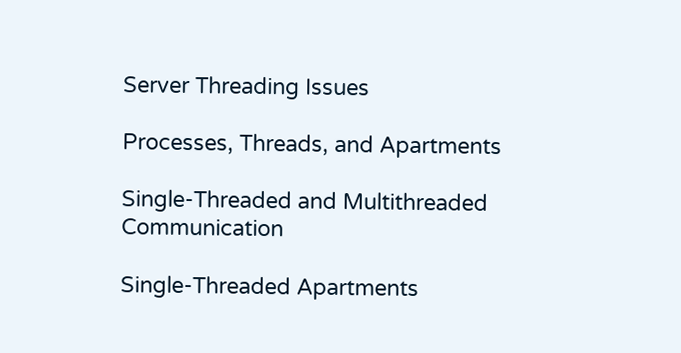Server Threading Issues

Processes, Threads, and Apartments

Single-Threaded and Multithreaded Communication

Single-Threaded Apartments